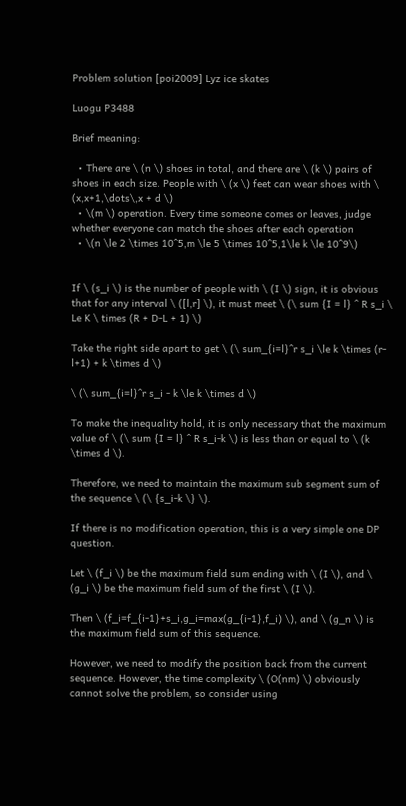Problem solution [poi2009] Lyz ice skates

Luogu P3488

Brief meaning:

  • There are \ (n \) shoes in total, and there are \ (k \) pairs of shoes in each size. People with \ (x \) feet can wear shoes with \ (x,x+1,\dots\,x + d \)
  • \(m \) operation. Every time someone comes or leaves, judge whether everyone can match the shoes after each operation
  • \(n \le 2 \times 10^5,m \le 5 \times 10^5,1\le k \le 10^9\)


If \ (s_i \) is the number of people with \ (I \) sign, it is obvious that for any interval \ ([l,r] \), it must meet \ (\ sum {I = l} ^ R s_i \ Le K \ times (R + D-L + 1) \)

Take the right side apart to get \ (\ sum_{i=l}^r s_i \le k \times (r-l+1) + k \times d \)

\ (\ sum_{i=l}^r s_i - k \le k \times d \)

To make the inequality hold, it is only necessary that the maximum value of \ (\ sum {I = l} ^ R s_i-k \) is less than or equal to \ (k \times d \).

Therefore, we need to maintain the maximum sub segment sum of the sequence \ (\ {s_i-k \} \).

If there is no modification operation, this is a very simple one DP question.

Let \ (f_i \) be the maximum field sum ending with \ (I \), and \ (g_i \) be the maximum field sum of the first \ (I \).

Then \ (f_i=f_{i-1}+s_i,g_i=max(g_{i-1},f_i) \), and \ (g_n \) is the maximum field sum of this sequence.

However, we need to modify the position back from the current sequence. However, the time complexity \ (O(nm) \) obviously cannot solve the problem, so consider using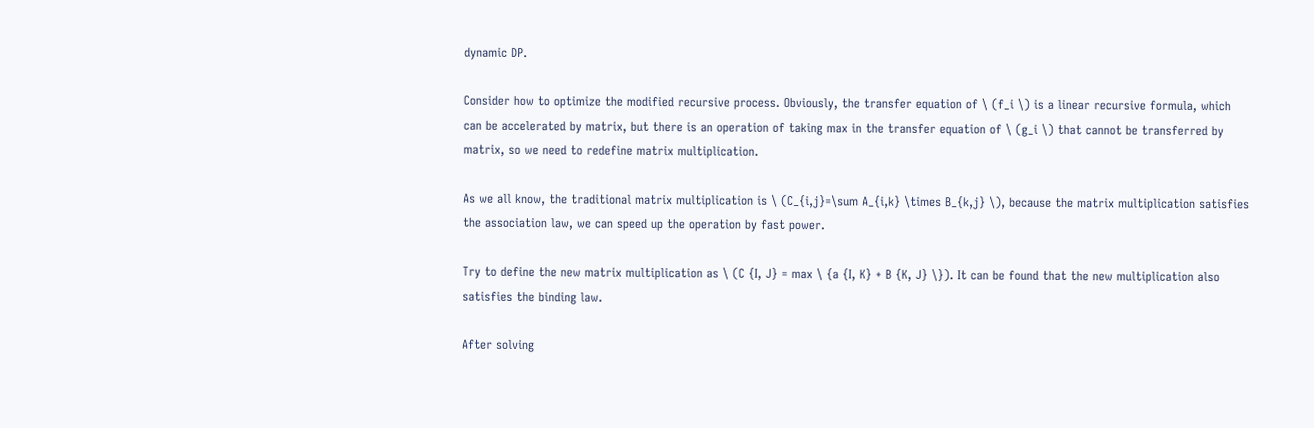dynamic DP.

Consider how to optimize the modified recursive process. Obviously, the transfer equation of \ (f_i \) is a linear recursive formula, which can be accelerated by matrix, but there is an operation of taking max in the transfer equation of \ (g_i \) that cannot be transferred by matrix, so we need to redefine matrix multiplication.

As we all know, the traditional matrix multiplication is \ (C_{i,j}=\sum A_{i,k} \times B_{k,j} \), because the matrix multiplication satisfies the association law, we can speed up the operation by fast power.

Try to define the new matrix multiplication as \ (C {I, J} = max \ {a {I, K} + B {K, J} \}). It can be found that the new multiplication also satisfies the binding law.

After solving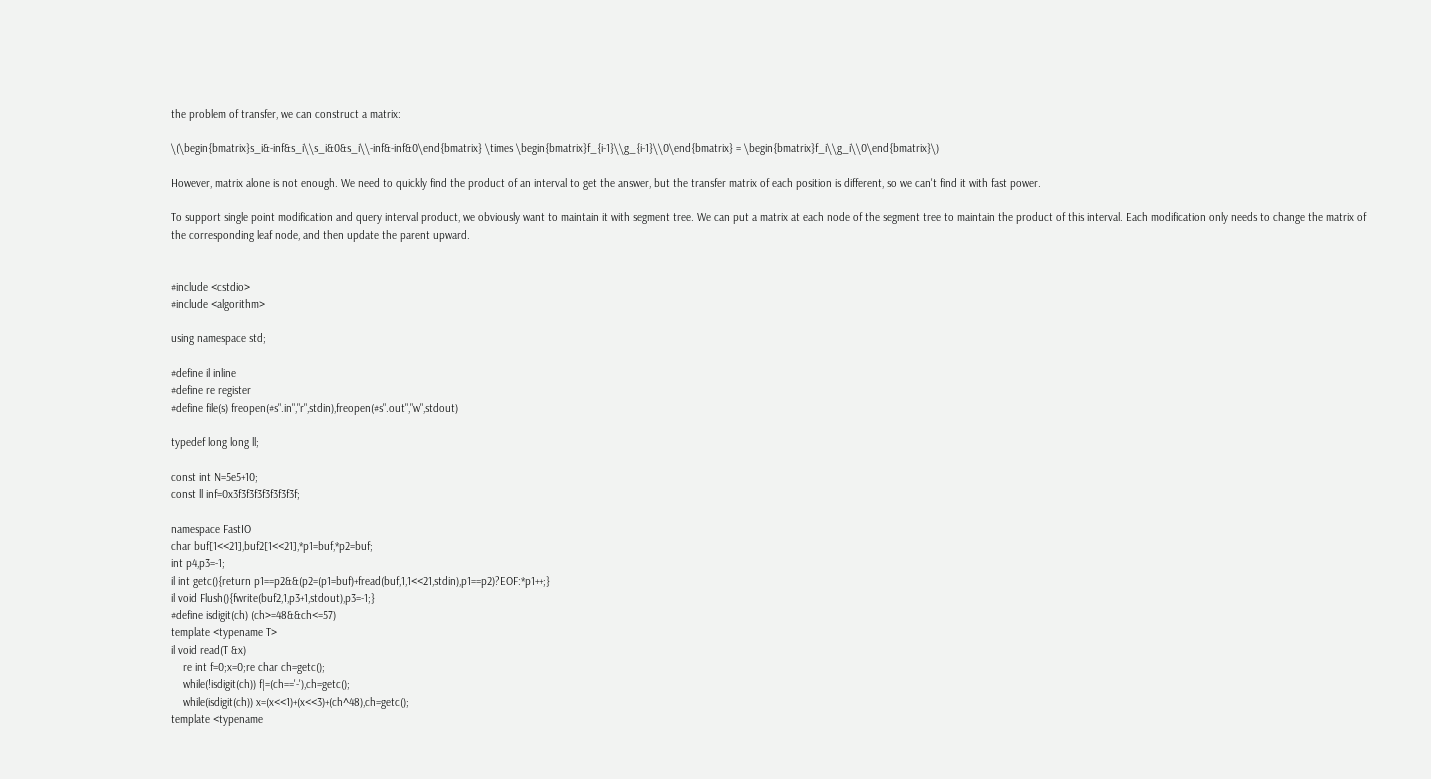the problem of transfer, we can construct a matrix:

\(\begin{bmatrix}s_i&-inf&s_i\\s_i&0&s_i\\-inf&-inf&0\end{bmatrix} \times \begin{bmatrix}f_{i-1}\\g_{i-1}\\0\end{bmatrix} = \begin{bmatrix}f_i\\g_i\\0\end{bmatrix}\)

However, matrix alone is not enough. We need to quickly find the product of an interval to get the answer, but the transfer matrix of each position is different, so we can't find it with fast power.

To support single point modification and query interval product, we obviously want to maintain it with segment tree. We can put a matrix at each node of the segment tree to maintain the product of this interval. Each modification only needs to change the matrix of the corresponding leaf node, and then update the parent upward.


#include <cstdio>
#include <algorithm>

using namespace std;

#define il inline
#define re register
#define file(s) freopen(#s".in","r",stdin),freopen(#s".out","w",stdout)

typedef long long ll;

const int N=5e5+10;
const ll inf=0x3f3f3f3f3f3f3f3f;

namespace FastIO
char buf[1<<21],buf2[1<<21],*p1=buf,*p2=buf;
int p4,p3=-1;
il int getc(){return p1==p2&&(p2=(p1=buf)+fread(buf,1,1<<21,stdin),p1==p2)?EOF:*p1++;}
il void Flush(){fwrite(buf2,1,p3+1,stdout),p3=-1;}
#define isdigit(ch) (ch>=48&&ch<=57)
template <typename T>
il void read(T &x)
    re int f=0;x=0;re char ch=getc();
    while(!isdigit(ch)) f|=(ch=='-'),ch=getc();
    while(isdigit(ch)) x=(x<<1)+(x<<3)+(ch^48),ch=getc();
template <typename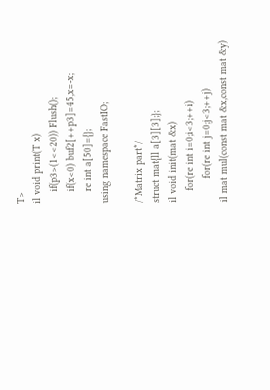T>
il void print(T x)
    if(p3>(1<<20)) Flush();
    if(x<0) buf2[++p3]=45,x=-x;
    re int a[50]={};
using namespace FastIO;

/*Matrix part*/
struct mat{ll a[3][3];};
il void init(mat &x)
    for(re int i=0;i<3;++i)
        for(re int j=0;j<3;++j)
il mat mul(const mat &x,const mat &y)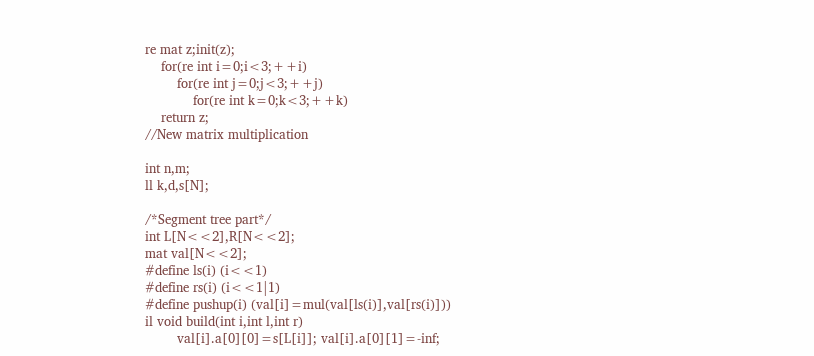re mat z;init(z);
    for(re int i=0;i<3;++i)
        for(re int j=0;j<3;++j)
            for(re int k=0;k<3;++k)
    return z;
//New matrix multiplication

int n,m;
ll k,d,s[N];

/*Segment tree part*/
int L[N<<2],R[N<<2];
mat val[N<<2];
#define ls(i) (i<<1)
#define rs(i) (i<<1|1)
#define pushup(i) (val[i]=mul(val[ls(i)],val[rs(i)]))
il void build(int i,int l,int r)
        val[i].a[0][0]=s[L[i]]; val[i].a[0][1]=-inf;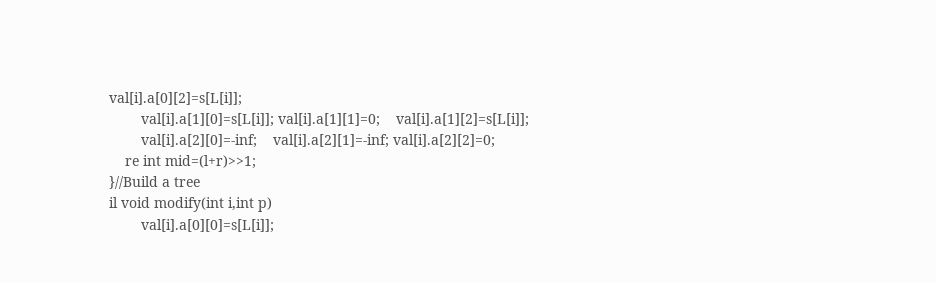val[i].a[0][2]=s[L[i]];
        val[i].a[1][0]=s[L[i]]; val[i].a[1][1]=0;    val[i].a[1][2]=s[L[i]];
        val[i].a[2][0]=-inf;    val[i].a[2][1]=-inf; val[i].a[2][2]=0;
    re int mid=(l+r)>>1;
}//Build a tree
il void modify(int i,int p)
        val[i].a[0][0]=s[L[i]];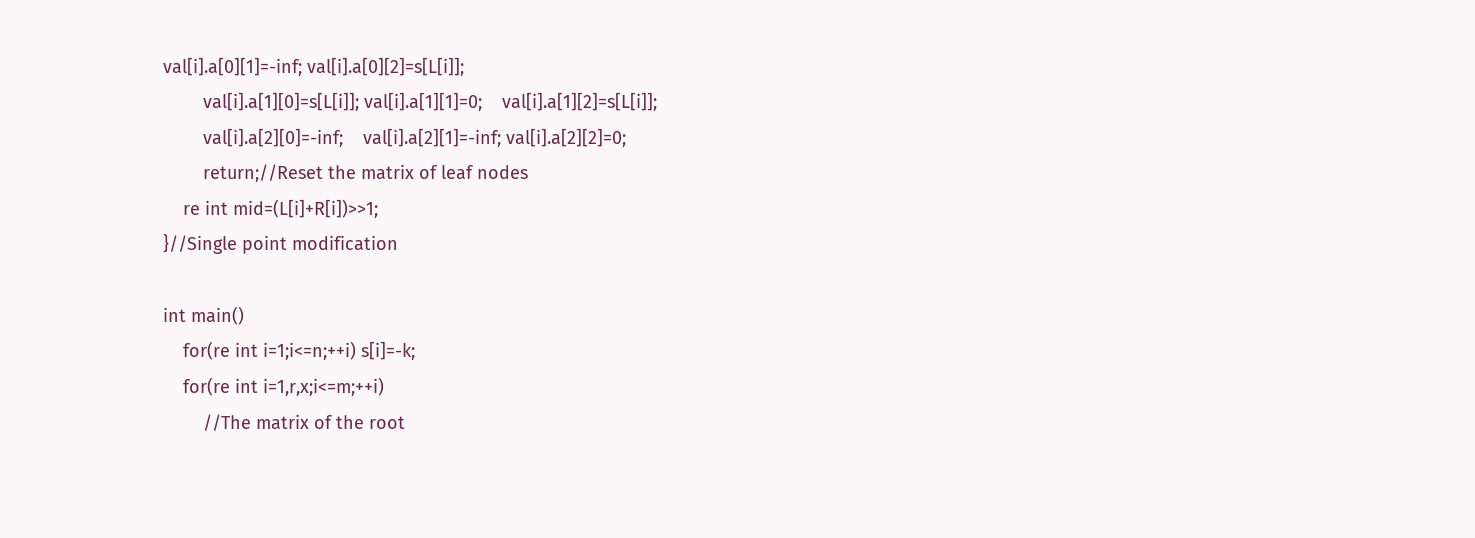val[i].a[0][1]=-inf; val[i].a[0][2]=s[L[i]];
        val[i].a[1][0]=s[L[i]]; val[i].a[1][1]=0;    val[i].a[1][2]=s[L[i]];
        val[i].a[2][0]=-inf;    val[i].a[2][1]=-inf; val[i].a[2][2]=0;
        return;//Reset the matrix of leaf nodes
    re int mid=(L[i]+R[i])>>1;
}//Single point modification

int main()
    for(re int i=1;i<=n;++i) s[i]=-k;
    for(re int i=1,r,x;i<=m;++i)
        //The matrix of the root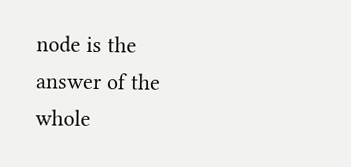node is the answer of the whole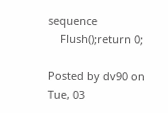sequence
    Flush();return 0;

Posted by dv90 on Tue, 03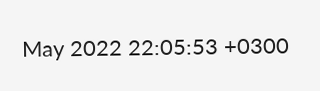May 2022 22:05:53 +0300